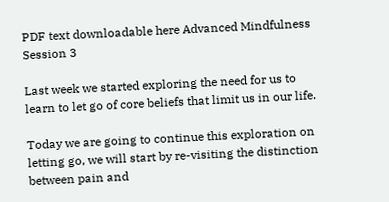PDF text downloadable here Advanced Mindfulness Session 3

Last week we started exploring the need for us to learn to let go of core beliefs that limit us in our life.

Today we are going to continue this exploration on letting go, we will start by re-visiting the distinction between pain and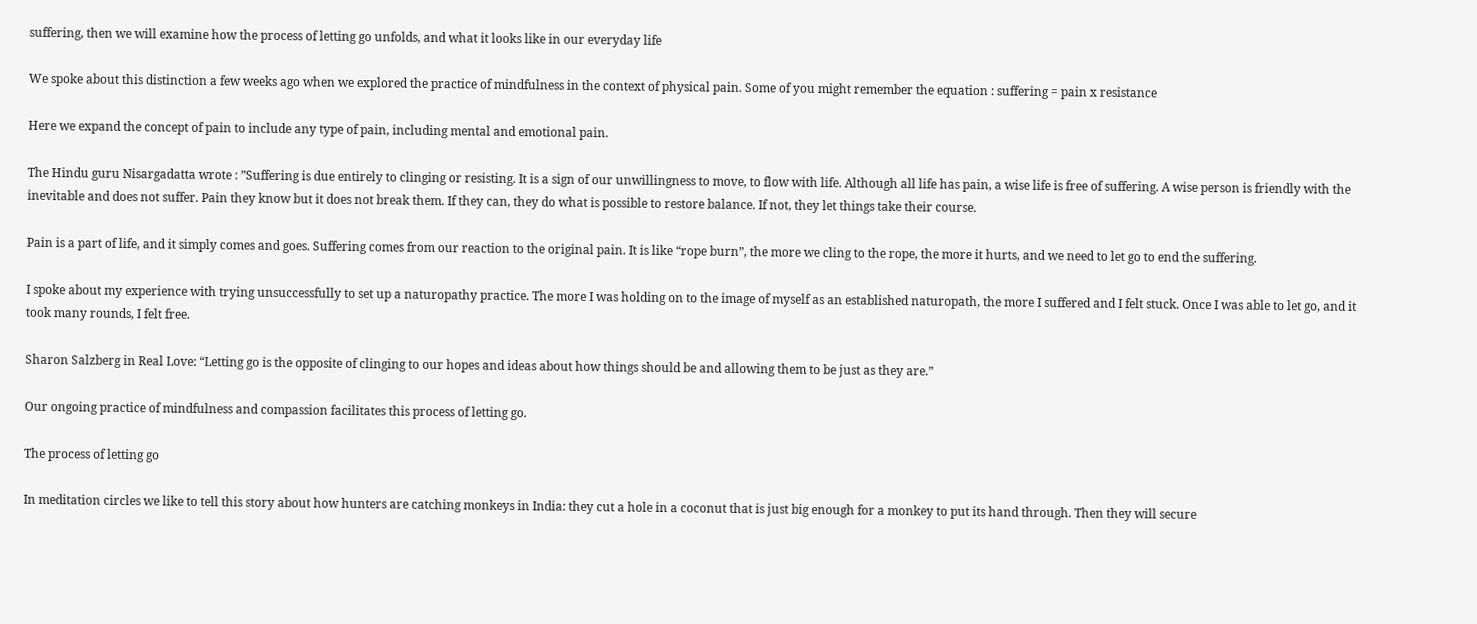suffering, then we will examine how the process of letting go unfolds, and what it looks like in our everyday life

We spoke about this distinction a few weeks ago when we explored the practice of mindfulness in the context of physical pain. Some of you might remember the equation : suffering = pain x resistance

Here we expand the concept of pain to include any type of pain, including mental and emotional pain.

The Hindu guru Nisargadatta wrote : ”Suffering is due entirely to clinging or resisting. It is a sign of our unwillingness to move, to flow with life. Although all life has pain, a wise life is free of suffering. A wise person is friendly with the inevitable and does not suffer. Pain they know but it does not break them. If they can, they do what is possible to restore balance. If not, they let things take their course.

Pain is a part of life, and it simply comes and goes. Suffering comes from our reaction to the original pain. It is like “rope burn”, the more we cling to the rope, the more it hurts, and we need to let go to end the suffering.

I spoke about my experience with trying unsuccessfully to set up a naturopathy practice. The more I was holding on to the image of myself as an established naturopath, the more I suffered and I felt stuck. Once I was able to let go, and it took many rounds, I felt free.

Sharon Salzberg in Real Love: “Letting go is the opposite of clinging to our hopes and ideas about how things should be and allowing them to be just as they are.”

Our ongoing practice of mindfulness and compassion facilitates this process of letting go.

The process of letting go

In meditation circles we like to tell this story about how hunters are catching monkeys in India: they cut a hole in a coconut that is just big enough for a monkey to put its hand through. Then they will secure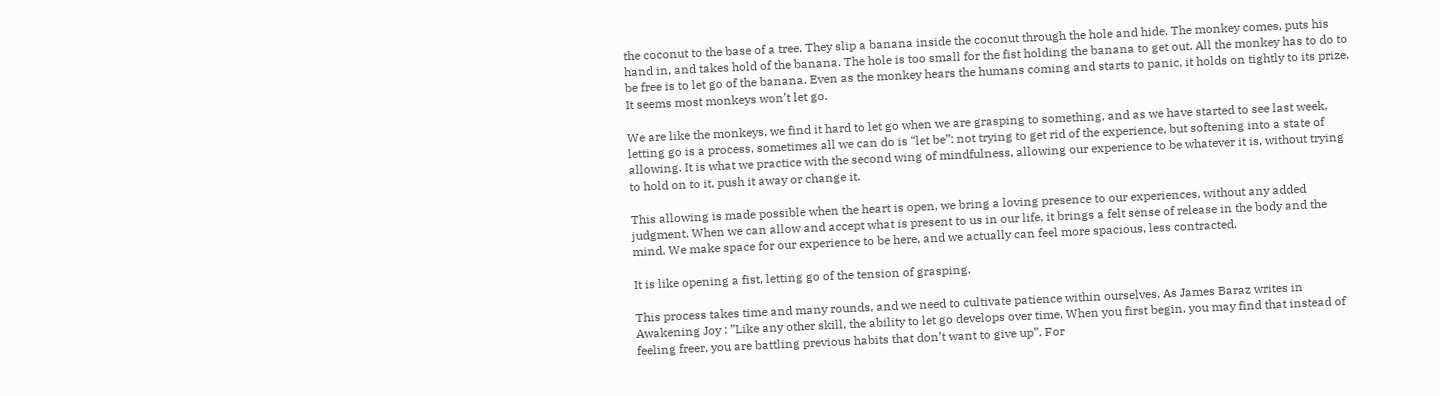the coconut to the base of a tree. They slip a banana inside the coconut through the hole and hide. The monkey comes, puts his hand in, and takes hold of the banana. The hole is too small for the fist holding the banana to get out. All the monkey has to do to be free is to let go of the banana. Even as the monkey hears the humans coming and starts to panic, it holds on tightly to its prize. It seems most monkeys won’t let go.

We are like the monkeys, we find it hard to let go when we are grasping to something, and as we have started to see last week, letting go is a process, sometimes all we can do is “let be”: not trying to get rid of the experience, but softening into a state of allowing. It is what we practice with the second wing of mindfulness, allowing our experience to be whatever it is, without trying to hold on to it, push it away or change it.

This allowing is made possible when the heart is open, we bring a loving presence to our experiences, without any added judgment. When we can allow and accept what is present to us in our life, it brings a felt sense of release in the body and the mind. We make space for our experience to be here, and we actually can feel more spacious, less contracted.

It is like opening a fist, letting go of the tension of grasping.

This process takes time and many rounds, and we need to cultivate patience within ourselves. As James Baraz writes in Awakening Joy : ”Like any other skill, the ability to let go develops over time. When you first begin, you may find that instead of feeling freer, you are battling previous habits that don’t want to give up”. For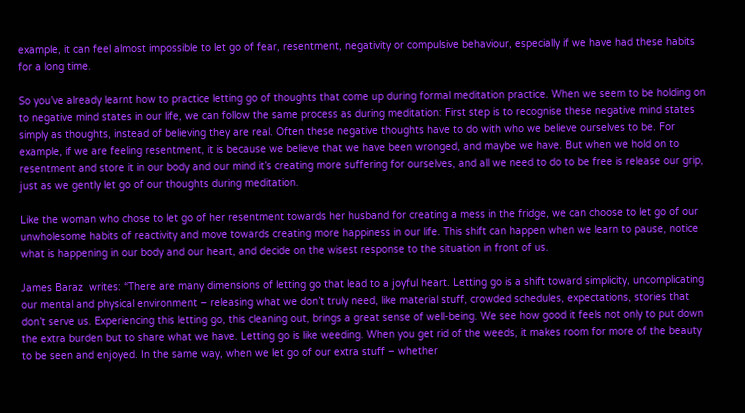example, it can feel almost impossible to let go of fear, resentment, negativity or compulsive behaviour, especially if we have had these habits for a long time.

So you’ve already learnt how to practice letting go of thoughts that come up during formal meditation practice. When we seem to be holding on to negative mind states in our life, we can follow the same process as during meditation: First step is to recognise these negative mind states simply as thoughts, instead of believing they are real. Often these negative thoughts have to do with who we believe ourselves to be. For example, if we are feeling resentment, it is because we believe that we have been wronged, and maybe we have. But when we hold on to resentment and store it in our body and our mind it’s creating more suffering for ourselves, and all we need to do to be free is release our grip, just as we gently let go of our thoughts during meditation.

Like the woman who chose to let go of her resentment towards her husband for creating a mess in the fridge, we can choose to let go of our unwholesome habits of reactivity and move towards creating more happiness in our life. This shift can happen when we learn to pause, notice what is happening in our body and our heart, and decide on the wisest response to the situation in front of us.

James Baraz  writes: “There are many dimensions of letting go that lead to a joyful heart. Letting go is a shift toward simplicity, uncomplicating our mental and physical environment – releasing what we don’t truly need, like material stuff, crowded schedules, expectations, stories that don’t serve us. Experiencing this letting go, this cleaning out, brings a great sense of well-being. We see how good it feels not only to put down the extra burden but to share what we have. Letting go is like weeding. When you get rid of the weeds, it makes room for more of the beauty to be seen and enjoyed. In the same way, when we let go of our extra stuff – whether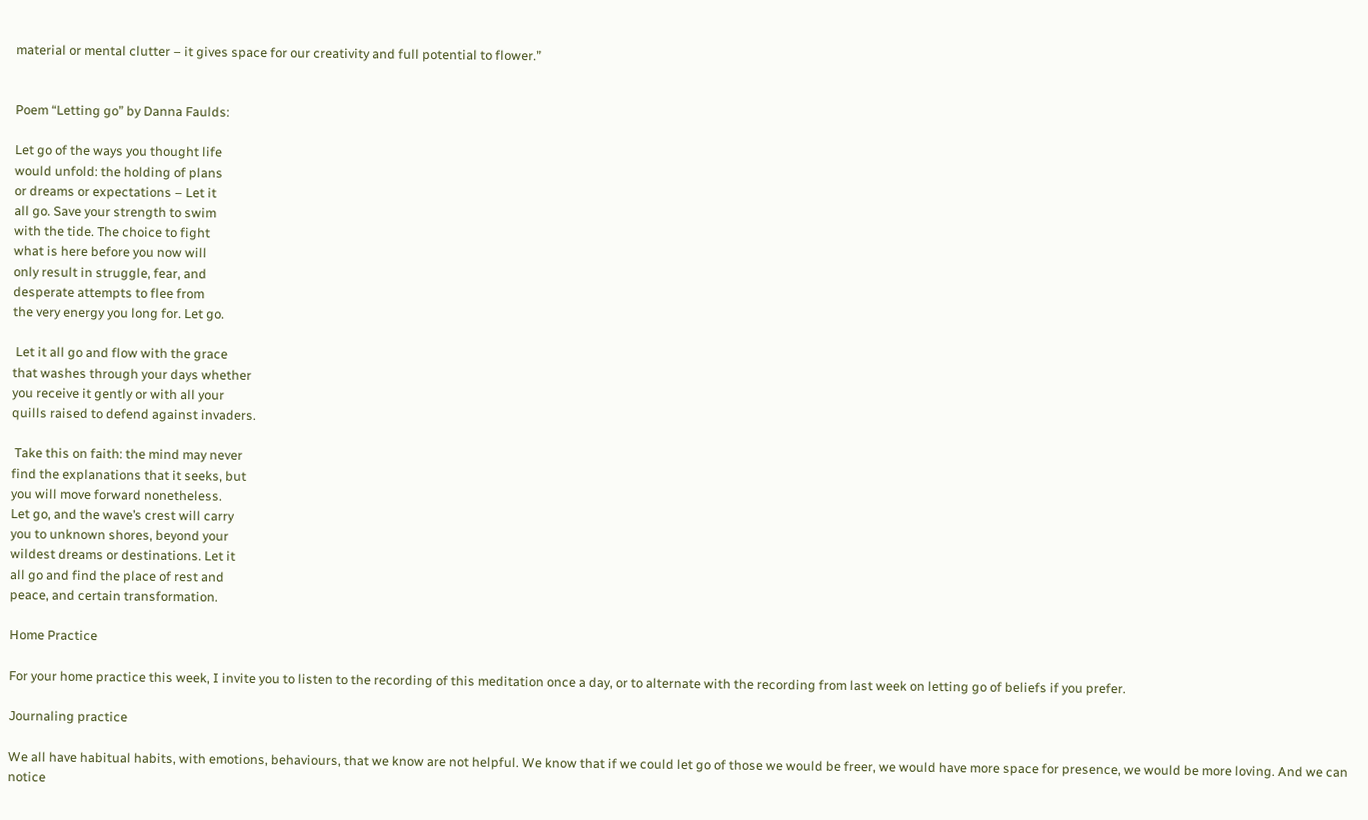material or mental clutter – it gives space for our creativity and full potential to flower.”


Poem “Letting go” by Danna Faulds:

Let go of the ways you thought life
would unfold: the holding of plans
or dreams or expectations – Let it
all go. Save your strength to swim
with the tide. The choice to fight
what is here before you now will
only result in struggle, fear, and
desperate attempts to flee from
the very energy you long for. Let go.

 Let it all go and flow with the grace
that washes through your days whether
you receive it gently or with all your
quills raised to defend against invaders.

 Take this on faith: the mind may never
find the explanations that it seeks, but
you will move forward nonetheless.
Let go, and the wave’s crest will carry
you to unknown shores, beyond your
wildest dreams or destinations. Let it
all go and find the place of rest and
peace, and certain transformation.

Home Practice

For your home practice this week, I invite you to listen to the recording of this meditation once a day, or to alternate with the recording from last week on letting go of beliefs if you prefer.

Journaling practice

We all have habitual habits, with emotions, behaviours, that we know are not helpful. We know that if we could let go of those we would be freer, we would have more space for presence, we would be more loving. And we can notice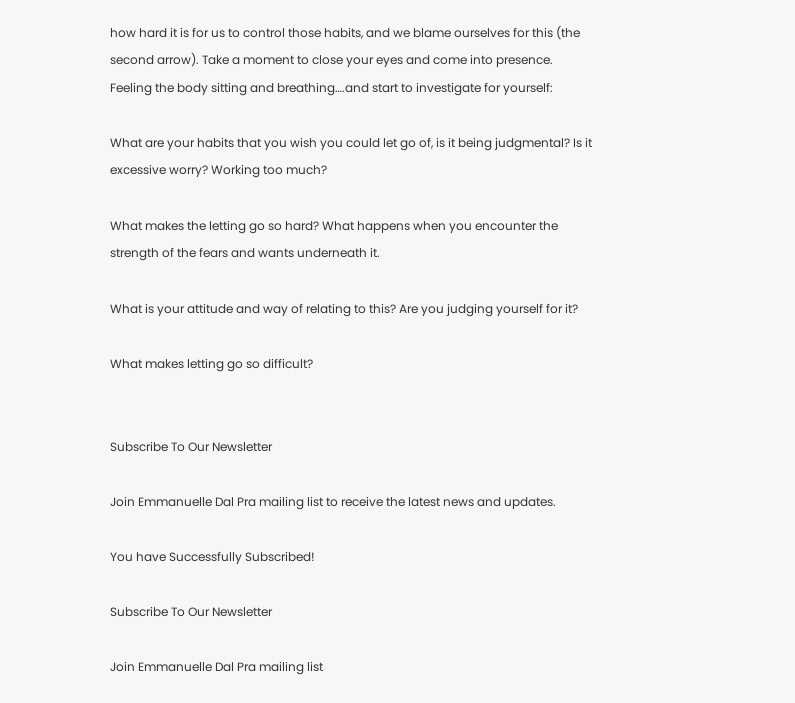how hard it is for us to control those habits, and we blame ourselves for this (the second arrow). Take a moment to close your eyes and come into presence. Feeling the body sitting and breathing….and start to investigate for yourself:

What are your habits that you wish you could let go of, is it being judgmental? Is it excessive worry? Working too much?

What makes the letting go so hard? What happens when you encounter the strength of the fears and wants underneath it.

What is your attitude and way of relating to this? Are you judging yourself for it?

What makes letting go so difficult?


Subscribe To Our Newsletter

Join Emmanuelle Dal Pra mailing list to receive the latest news and updates.

You have Successfully Subscribed!

Subscribe To Our Newsletter

Join Emmanuelle Dal Pra mailing list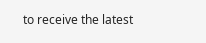to receive the latest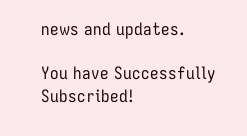news and updates.

You have Successfully Subscribed!